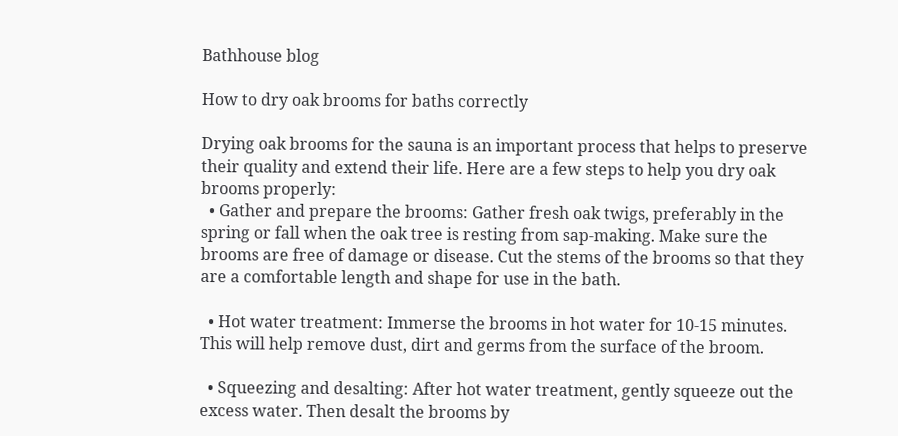Bathhouse blog

How to dry oak brooms for baths correctly

Drying oak brooms for the sauna is an important process that helps to preserve their quality and extend their life. Here are a few steps to help you dry oak brooms properly:
  • Gather and prepare the brooms: Gather fresh oak twigs, preferably in the spring or fall when the oak tree is resting from sap-making. Make sure the brooms are free of damage or disease. Cut the stems of the brooms so that they are a comfortable length and shape for use in the bath.

  • Hot water treatment: Immerse the brooms in hot water for 10-15 minutes. This will help remove dust, dirt and germs from the surface of the broom.

  • Squeezing and desalting: After hot water treatment, gently squeeze out the excess water. Then desalt the brooms by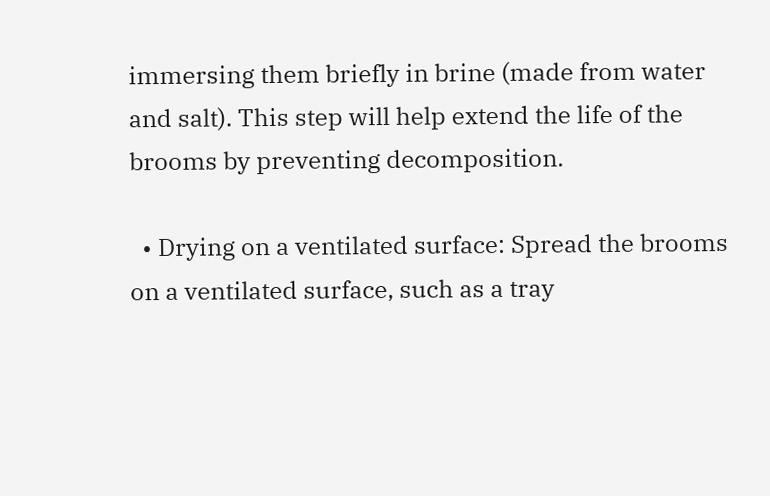immersing them briefly in brine (made from water and salt). This step will help extend the life of the brooms by preventing decomposition.

  • Drying on a ventilated surface: Spread the brooms on a ventilated surface, such as a tray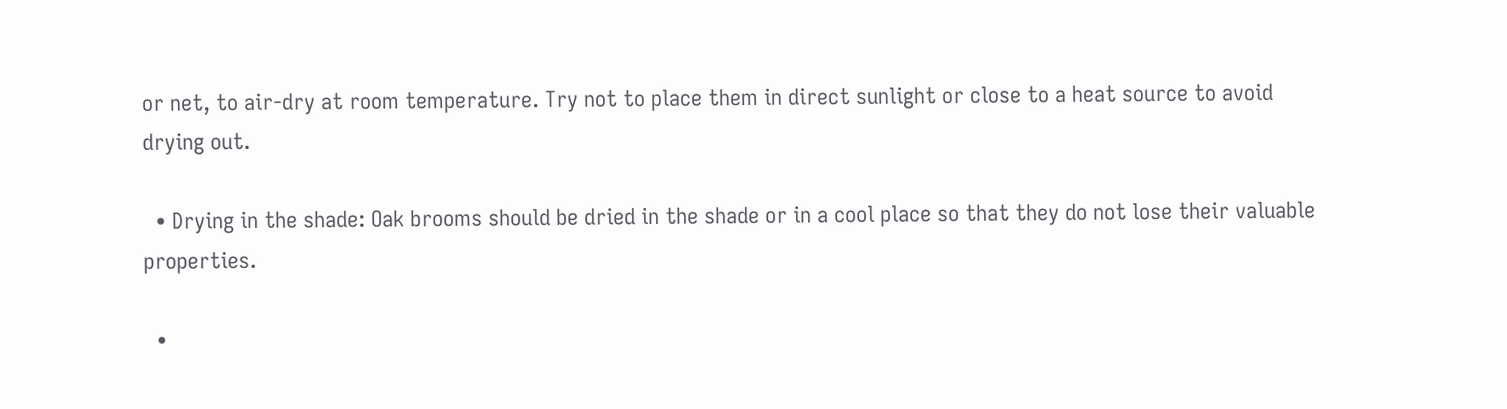or net, to air-dry at room temperature. Try not to place them in direct sunlight or close to a heat source to avoid drying out.

  • Drying in the shade: Oak brooms should be dried in the shade or in a cool place so that they do not lose their valuable properties.

  •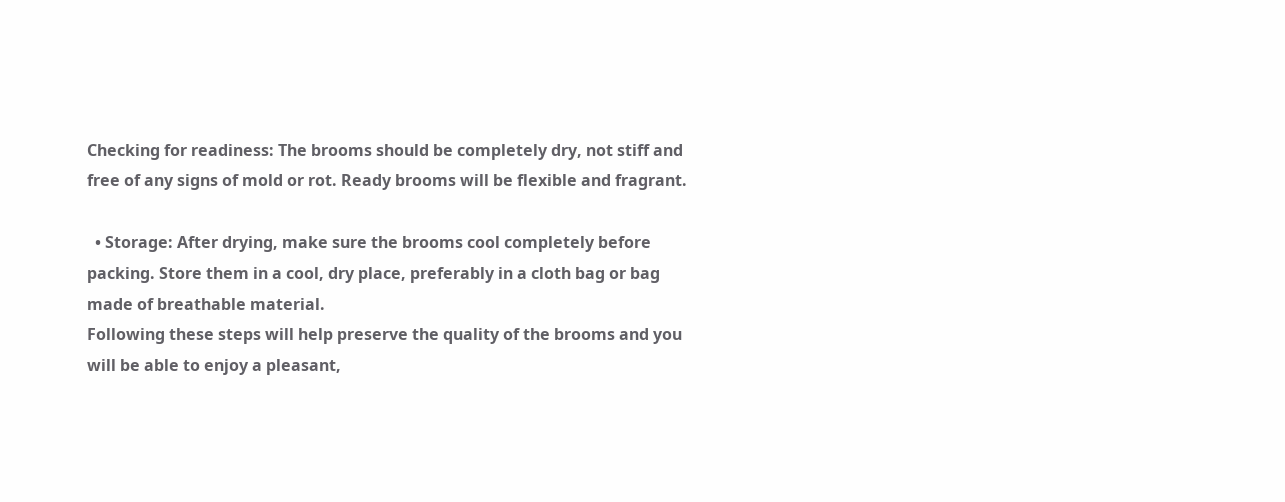Checking for readiness: The brooms should be completely dry, not stiff and free of any signs of mold or rot. Ready brooms will be flexible and fragrant.

  • Storage: After drying, make sure the brooms cool completely before packing. Store them in a cool, dry place, preferably in a cloth bag or bag made of breathable material.
Following these steps will help preserve the quality of the brooms and you will be able to enjoy a pleasant,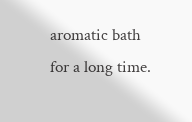aromatic bath for a long time.